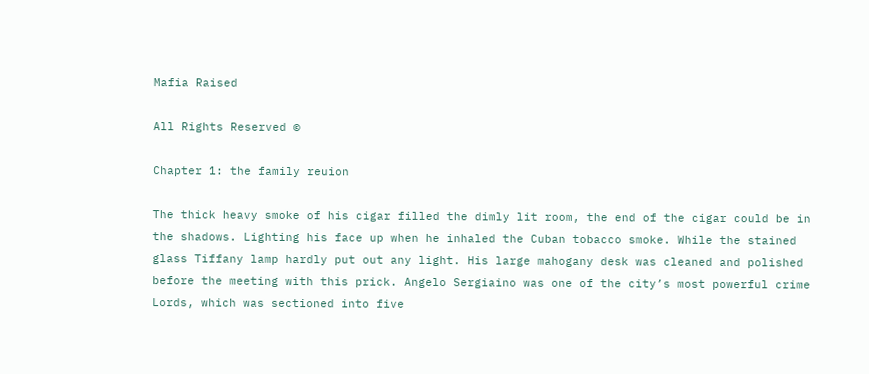Mafia Raised

All Rights Reserved ©

Chapter 1: the family reuion

The thick heavy smoke of his cigar filled the dimly lit room, the end of the cigar could be in the shadows. Lighting his face up when he inhaled the Cuban tobacco smoke. While the stained glass Tiffany lamp hardly put out any light. His large mahogany desk was cleaned and polished before the meeting with this prick. Angelo Sergiaino was one of the city’s most powerful crime Lords, which was sectioned into five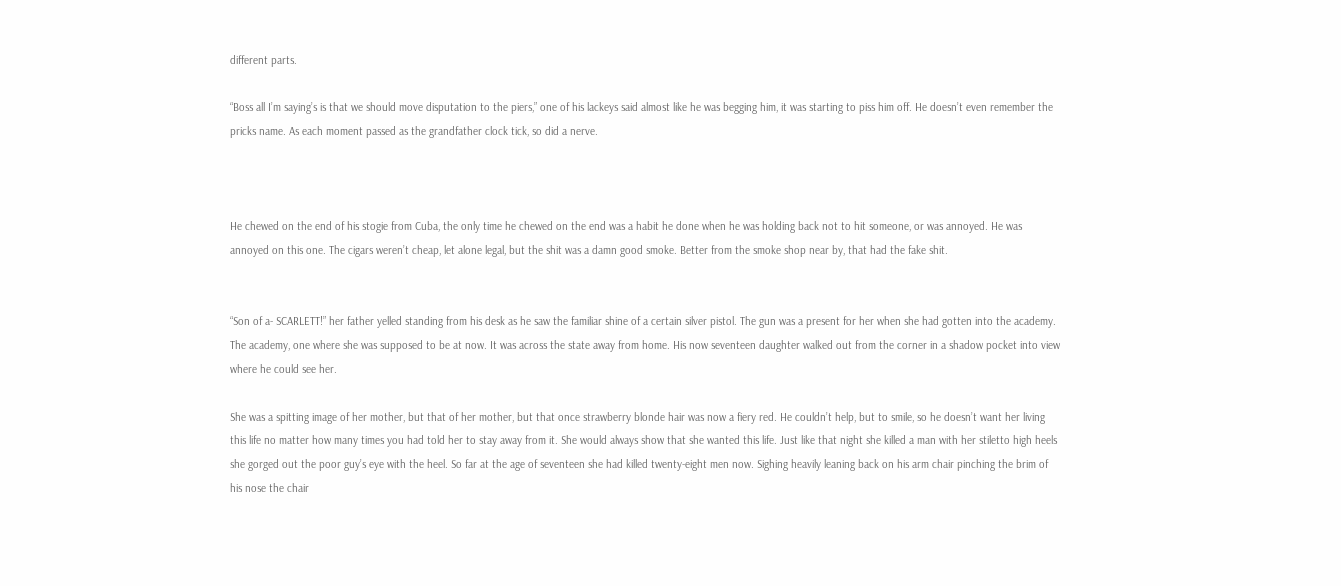different parts.

“Boss all I’m saying’s is that we should move disputation to the piers,” one of his lackeys said almost like he was begging him, it was starting to piss him off. He doesn’t even remember the pricks name. As each moment passed as the grandfather clock tick, so did a nerve.



He chewed on the end of his stogie from Cuba, the only time he chewed on the end was a habit he done when he was holding back not to hit someone, or was annoyed. He was annoyed on this one. The cigars weren’t cheap, let alone legal, but the shit was a damn good smoke. Better from the smoke shop near by, that had the fake shit.


“Son of a- SCARLETT!” her father yelled standing from his desk as he saw the familiar shine of a certain silver pistol. The gun was a present for her when she had gotten into the academy. The academy, one where she was supposed to be at now. It was across the state away from home. His now seventeen daughter walked out from the corner in a shadow pocket into view where he could see her.

She was a spitting image of her mother, but that of her mother, but that once strawberry blonde hair was now a fiery red. He couldn’t help, but to smile, so he doesn’t want her living this life no matter how many times you had told her to stay away from it. She would always show that she wanted this life. Just like that night she killed a man with her stiletto high heels she gorged out the poor guy’s eye with the heel. So far at the age of seventeen she had killed twenty-eight men now. Sighing heavily leaning back on his arm chair pinching the brim of his nose the chair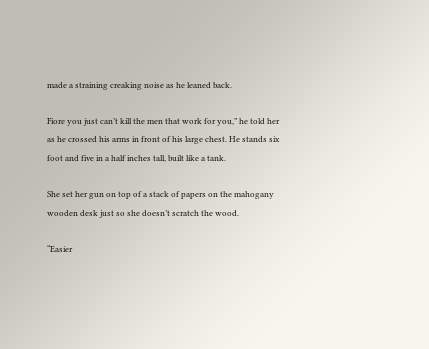made a straining creaking noise as he leaned back.

Fiore you just can’t kill the men that work for you,” he told her as he crossed his arms in front of his large chest. He stands six foot and five in a half inches tall, built like a tank.

She set her gun on top of a stack of papers on the mahogany wooden desk just so she doesn’t scratch the wood.

“Easier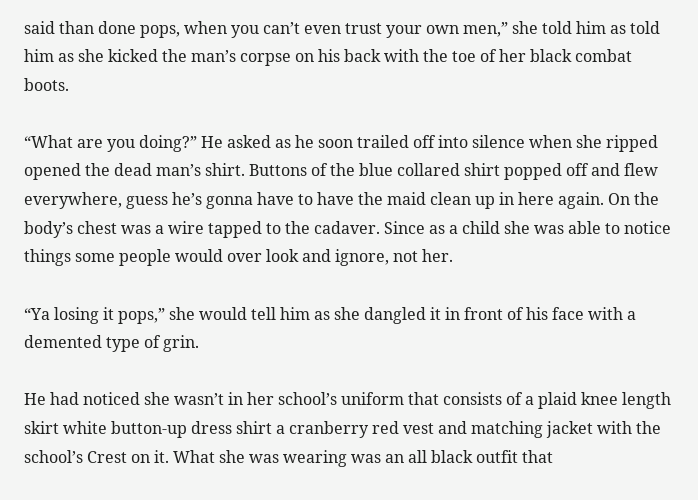said than done pops, when you can’t even trust your own men,” she told him as told him as she kicked the man’s corpse on his back with the toe of her black combat boots.

“What are you doing?” He asked as he soon trailed off into silence when she ripped opened the dead man’s shirt. Buttons of the blue collared shirt popped off and flew everywhere, guess he’s gonna have to have the maid clean up in here again. On the body’s chest was a wire tapped to the cadaver. Since as a child she was able to notice things some people would over look and ignore, not her.

“Ya losing it pops,” she would tell him as she dangled it in front of his face with a demented type of grin.

He had noticed she wasn’t in her school’s uniform that consists of a plaid knee length skirt white button-up dress shirt a cranberry red vest and matching jacket with the school’s Crest on it. What she was wearing was an all black outfit that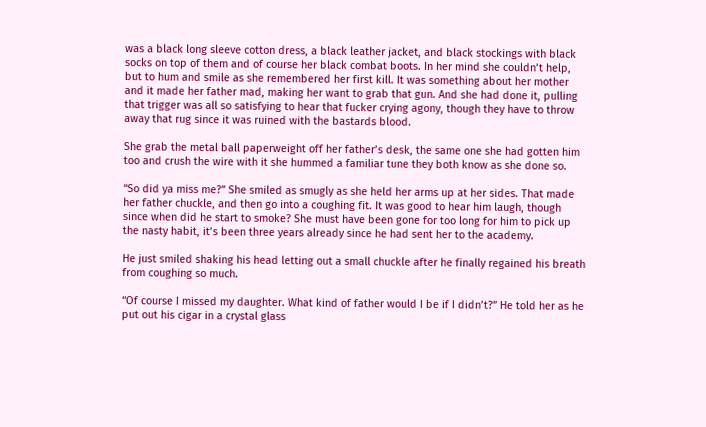was a black long sleeve cotton dress, a black leather jacket, and black stockings with black socks on top of them and of course her black combat boots. In her mind she couldn’t help, but to hum and smile as she remembered her first kill. It was something about her mother and it made her father mad, making her want to grab that gun. And she had done it, pulling that trigger was all so satisfying to hear that fucker crying agony, though they have to throw away that rug since it was ruined with the bastards blood.

She grab the metal ball paperweight off her father’s desk, the same one she had gotten him too and crush the wire with it she hummed a familiar tune they both know as she done so.

“So did ya miss me?” She smiled as smugly as she held her arms up at her sides. That made her father chuckle, and then go into a coughing fit. It was good to hear him laugh, though since when did he start to smoke? She must have been gone for too long for him to pick up the nasty habit, it’s been three years already since he had sent her to the academy.

He just smiled shaking his head letting out a small chuckle after he finally regained his breath from coughing so much.

“Of course I missed my daughter. What kind of father would I be if I didn’t?” He told her as he put out his cigar in a crystal glass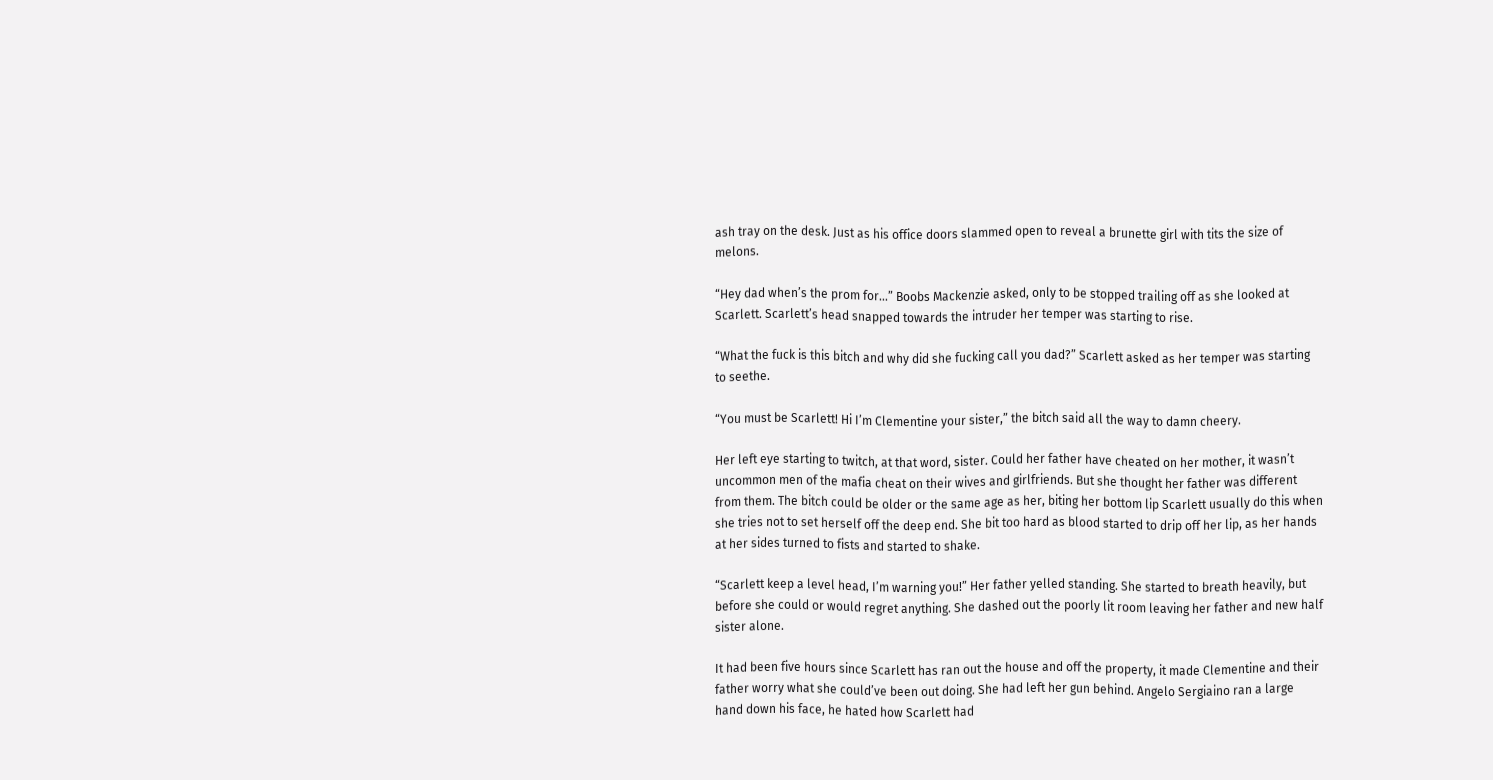ash tray on the desk. Just as his office doors slammed open to reveal a brunette girl with tits the size of melons.

“Hey dad when’s the prom for...” Boobs Mackenzie asked, only to be stopped trailing off as she looked at Scarlett. Scarlett’s head snapped towards the intruder her temper was starting to rise.

“What the fuck is this bitch and why did she fucking call you dad?” Scarlett asked as her temper was starting to seethe.

“You must be Scarlett! Hi I’m Clementine your sister,” the bitch said all the way to damn cheery.

Her left eye starting to twitch, at that word, sister. Could her father have cheated on her mother, it wasn’t uncommon men of the mafia cheat on their wives and girlfriends. But she thought her father was different from them. The bitch could be older or the same age as her, biting her bottom lip Scarlett usually do this when she tries not to set herself off the deep end. She bit too hard as blood started to drip off her lip, as her hands at her sides turned to fists and started to shake.

“Scarlett keep a level head, I’m warning you!” Her father yelled standing. She started to breath heavily, but before she could or would regret anything. She dashed out the poorly lit room leaving her father and new half sister alone.

It had been five hours since Scarlett has ran out the house and off the property, it made Clementine and their father worry what she could’ve been out doing. She had left her gun behind. Angelo Sergiaino ran a large hand down his face, he hated how Scarlett had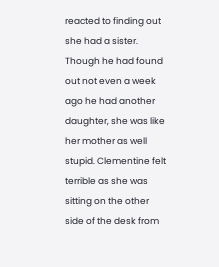reacted to finding out she had a sister. Though he had found out not even a week ago he had another daughter, she was like her mother as well stupid. Clementine felt terrible as she was sitting on the other side of the desk from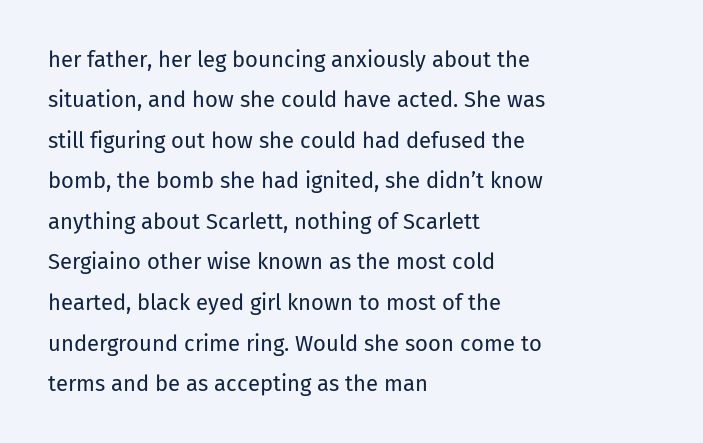her father, her leg bouncing anxiously about the situation, and how she could have acted. She was still figuring out how she could had defused the bomb, the bomb she had ignited, she didn’t know anything about Scarlett, nothing of Scarlett Sergiaino other wise known as the most cold hearted, black eyed girl known to most of the underground crime ring. Would she soon come to terms and be as accepting as the man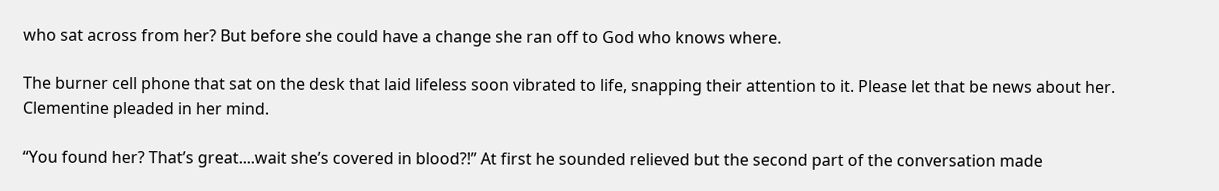who sat across from her? But before she could have a change she ran off to God who knows where.

The burner cell phone that sat on the desk that laid lifeless soon vibrated to life, snapping their attention to it. Please let that be news about her. Clementine pleaded in her mind.

“You found her? That’s great....wait she’s covered in blood?!” At first he sounded relieved but the second part of the conversation made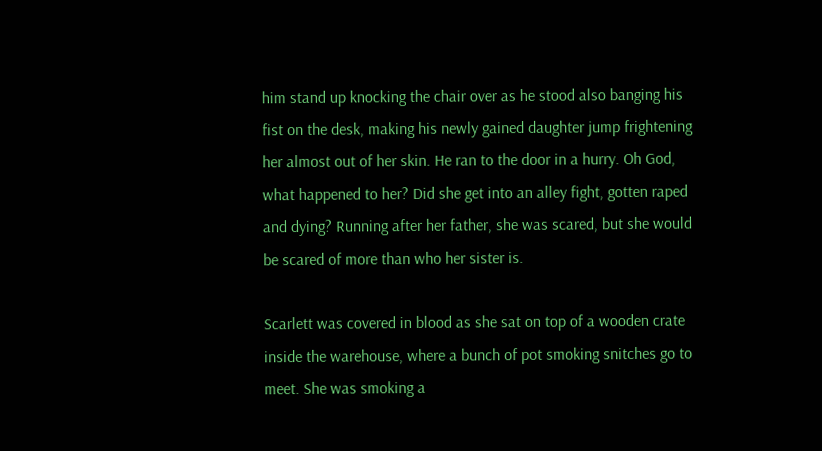him stand up knocking the chair over as he stood also banging his fist on the desk, making his newly gained daughter jump frightening her almost out of her skin. He ran to the door in a hurry. Oh God, what happened to her? Did she get into an alley fight, gotten raped and dying? Running after her father, she was scared, but she would be scared of more than who her sister is.

Scarlett was covered in blood as she sat on top of a wooden crate inside the warehouse, where a bunch of pot smoking snitches go to meet. She was smoking a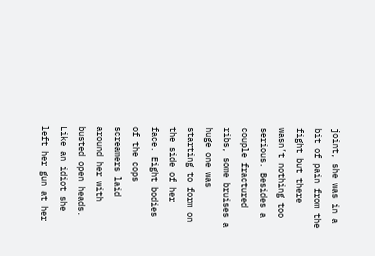joint, she was in a bit of pain from the fight but there wasn’t nothing too serious. Besides a couple fractured ribs, some bruises a huge one was starting to form on the side of her face. Eight bodies of the cops screamers laid around her with busted open heads. Like an idiot she left her gun at her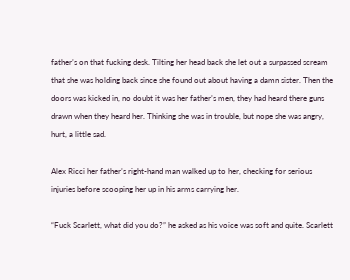father’s on that fucking desk. Tilting her head back she let out a surpassed scream that she was holding back since she found out about having a damn sister. Then the doors was kicked in, no doubt it was her father’s men, they had heard there guns drawn when they heard her. Thinking she was in trouble, but nope she was angry, hurt, a little sad.

Alex Ricci her father’s right-hand man walked up to her, checking for serious injuries before scooping her up in his arms carrying her.

“Fuck Scarlett, what did you do?” he asked as his voice was soft and quite. Scarlett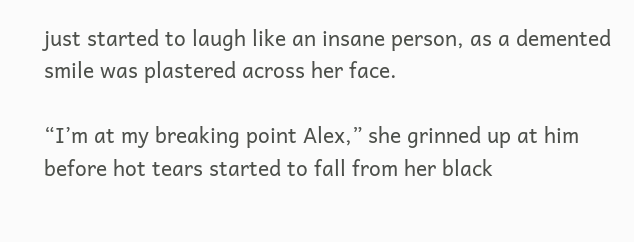just started to laugh like an insane person, as a demented smile was plastered across her face.

“I’m at my breaking point Alex,” she grinned up at him before hot tears started to fall from her black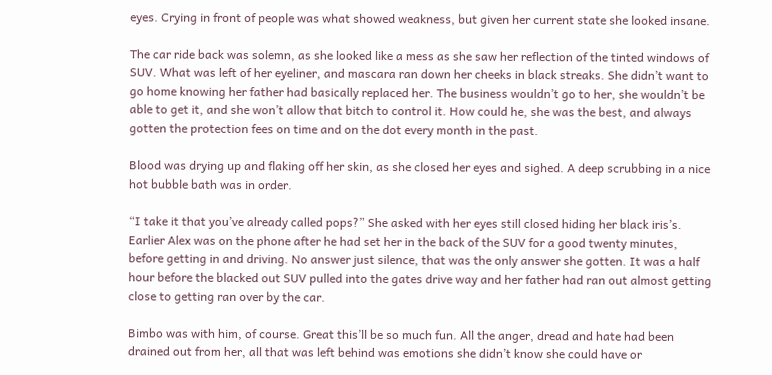eyes. Crying in front of people was what showed weakness, but given her current state she looked insane.

The car ride back was solemn, as she looked like a mess as she saw her reflection of the tinted windows of SUV. What was left of her eyeliner, and mascara ran down her cheeks in black streaks. She didn’t want to go home knowing her father had basically replaced her. The business wouldn’t go to her, she wouldn’t be able to get it, and she won’t allow that bitch to control it. How could he, she was the best, and always gotten the protection fees on time and on the dot every month in the past.

Blood was drying up and flaking off her skin, as she closed her eyes and sighed. A deep scrubbing in a nice hot bubble bath was in order.

“I take it that you’ve already called pops?” She asked with her eyes still closed hiding her black iris’s. Earlier Alex was on the phone after he had set her in the back of the SUV for a good twenty minutes, before getting in and driving. No answer just silence, that was the only answer she gotten. It was a half hour before the blacked out SUV pulled into the gates drive way and her father had ran out almost getting close to getting ran over by the car.

Bimbo was with him, of course. Great this’ll be so much fun. All the anger, dread and hate had been drained out from her, all that was left behind was emotions she didn’t know she could have or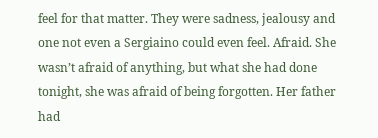feel for that matter. They were sadness, jealousy and one not even a Sergiaino could even feel. Afraid. She wasn’t afraid of anything, but what she had done tonight, she was afraid of being forgotten. Her father had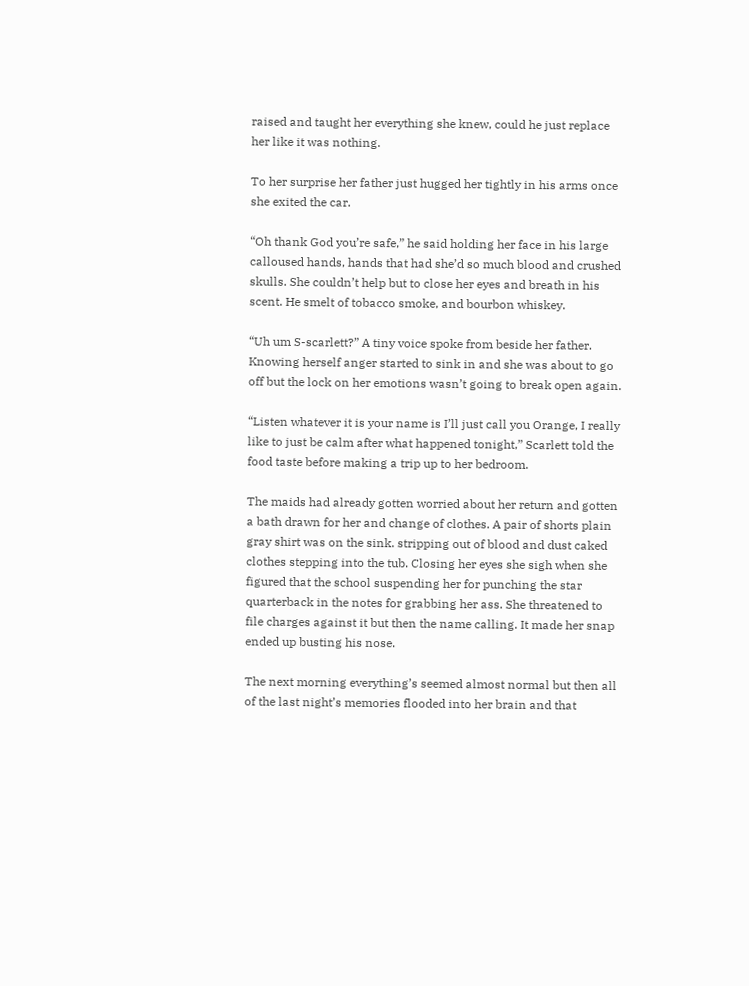raised and taught her everything she knew, could he just replace her like it was nothing.

To her surprise her father just hugged her tightly in his arms once she exited the car.

“Oh thank God you’re safe,” he said holding her face in his large calloused hands, hands that had she’d so much blood and crushed skulls. She couldn’t help but to close her eyes and breath in his scent. He smelt of tobacco smoke, and bourbon whiskey.

“Uh um S-scarlett?” A tiny voice spoke from beside her father. Knowing herself anger started to sink in and she was about to go off but the lock on her emotions wasn’t going to break open again.

“Listen whatever it is your name is I’ll just call you Orange, I really like to just be calm after what happened tonight,” Scarlett told the food taste before making a trip up to her bedroom.

The maids had already gotten worried about her return and gotten a bath drawn for her and change of clothes. A pair of shorts plain gray shirt was on the sink. stripping out of blood and dust caked clothes stepping into the tub. Closing her eyes she sigh when she figured that the school suspending her for punching the star quarterback in the notes for grabbing her ass. She threatened to file charges against it but then the name calling. It made her snap ended up busting his nose.

The next morning everything’s seemed almost normal but then all of the last night’s memories flooded into her brain and that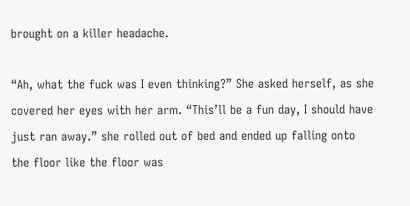brought on a killer headache.

“Ah, what the fuck was I even thinking?” She asked herself, as she covered her eyes with her arm. “This’ll be a fun day, I should have just ran away.” she rolled out of bed and ended up falling onto the floor like the floor was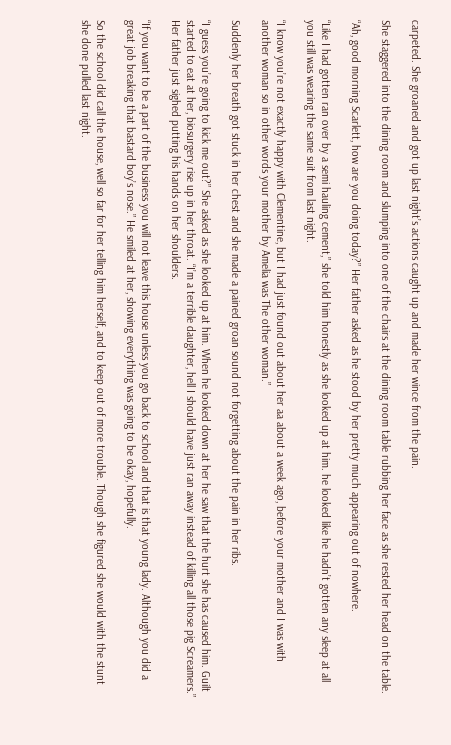carpeted. She groaned and got up last night’s actions caught up and made her wince from the pain.

She staggered into the dining room and slumping into one of the chairs at the dining room table rubbing her face as she rested her head on the table.

“Ah, good morning Scarlett, how are you doing today?” Her father asked as he stood by her pretty much appearing out of nowhere.

“Like I had gotten ran over by a semi hauling cement,” she told him honestly as she looked up at him. he looked like he hadn’t gotten any sleep at all you still was wearing the same suit from last night.

“I know you’re not exactly happy with Clementine, but I had just found out about her aa about a week ago, before your mother and I was with another woman so in other words your mother by Amelia was The other woman.”

Suddenly her breath got stuck in her chest and she made a pained groan sound not forgetting about the pain in her ribs.

“I guess you’re going to kick me out?” She asked as she looked up at him. When he looked down at her he saw that the hurt she has caused him. Guilt started to eat at her, biosurgery rise up in her throat. “I’m a terrible daughter, hell I should have just ran away instead of killing all those pig Screamers.” Her father just sighed putting his hands on her shoulders.

“If you want to be a part of the business you will not leave this house unless you go back to school and that is that young lady. Although you did a great job breaking that bastard boy’s nose.” He smiled at her, showing everything was going to be okay, hopefully.

So the school did call the house, well so far for her telling him herself, and to keep out of more trouble. Though she figured she would with the stunt she done pulled last night.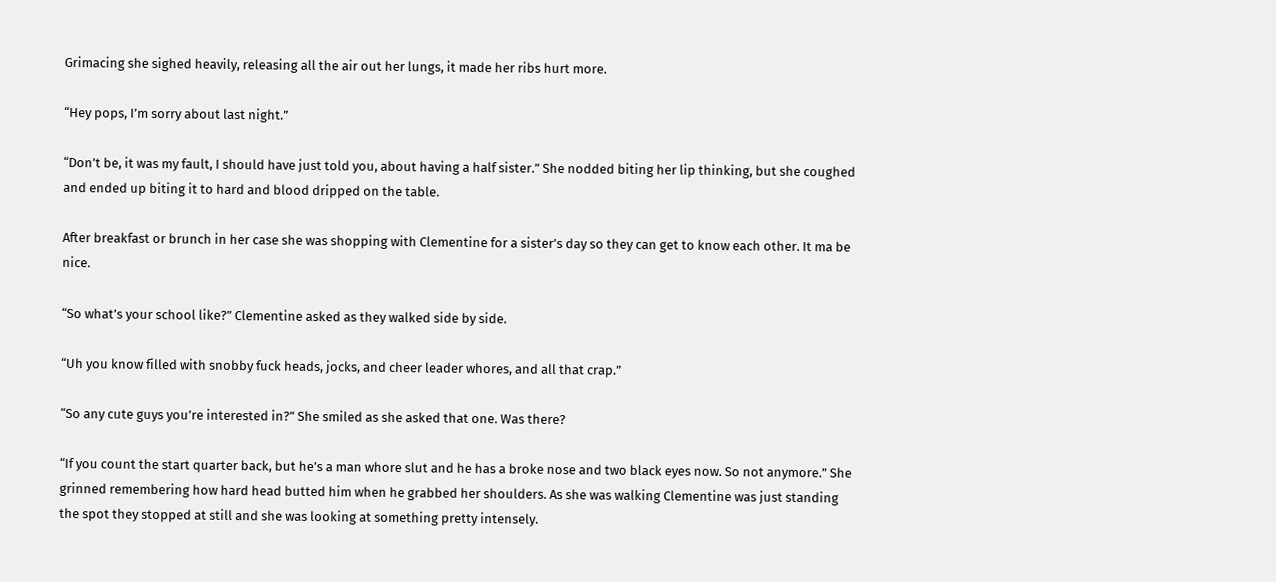Grimacing she sighed heavily, releasing all the air out her lungs, it made her ribs hurt more.

“Hey pops, I’m sorry about last night.”

“Don’t be, it was my fault, I should have just told you, about having a half sister.” She nodded biting her lip thinking, but she coughed and ended up biting it to hard and blood dripped on the table.

After breakfast or brunch in her case she was shopping with Clementine for a sister’s day so they can get to know each other. It ma be nice.

“So what’s your school like?” Clementine asked as they walked side by side.

“Uh you know filled with snobby fuck heads, jocks, and cheer leader whores, and all that crap.”

“So any cute guys you’re interested in?” She smiled as she asked that one. Was there?

“If you count the start quarter back, but he’s a man whore slut and he has a broke nose and two black eyes now. So not anymore.” She grinned remembering how hard head butted him when he grabbed her shoulders. As she was walking Clementine was just standing the spot they stopped at still and she was looking at something pretty intensely.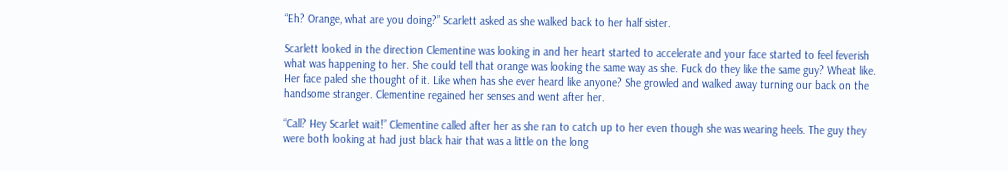“Eh? Orange, what are you doing?” Scarlett asked as she walked back to her half sister.

Scarlett looked in the direction Clementine was looking in and her heart started to accelerate and your face started to feel feverish what was happening to her. She could tell that orange was looking the same way as she. Fuck do they like the same guy? Wheat like. Her face paled she thought of it. Like when has she ever heard like anyone? She growled and walked away turning our back on the handsome stranger. Clementine regained her senses and went after her.

“Call? Hey Scarlet wait!” Clementine called after her as she ran to catch up to her even though she was wearing heels. The guy they were both looking at had just black hair that was a little on the long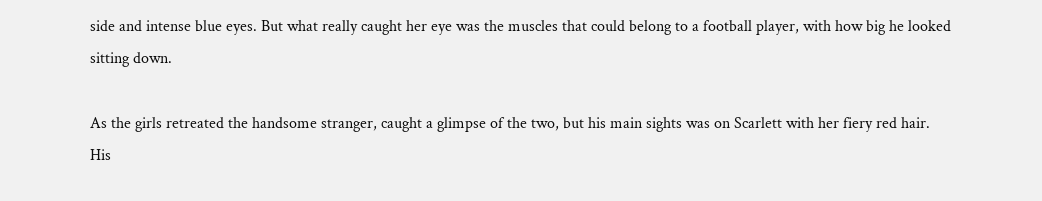side and intense blue eyes. But what really caught her eye was the muscles that could belong to a football player, with how big he looked sitting down.

As the girls retreated the handsome stranger, caught a glimpse of the two, but his main sights was on Scarlett with her fiery red hair. His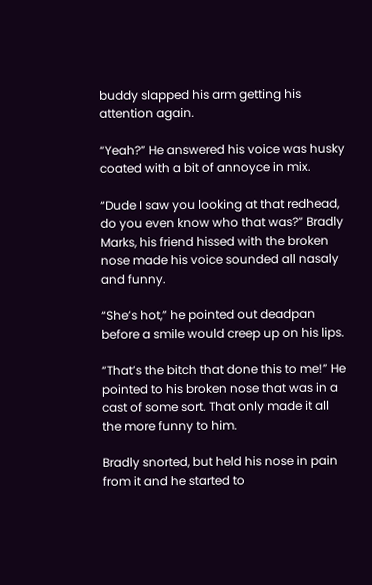buddy slapped his arm getting his attention again.

“Yeah?” He answered his voice was husky coated with a bit of annoyce in mix.

“Dude I saw you looking at that redhead, do you even know who that was?” Bradly Marks, his friend hissed with the broken nose made his voice sounded all nasaly and funny.

“She’s hot,” he pointed out deadpan before a smile would creep up on his lips.

“That’s the bitch that done this to me!” He pointed to his broken nose that was in a cast of some sort. That only made it all the more funny to him.

Bradly snorted, but held his nose in pain from it and he started to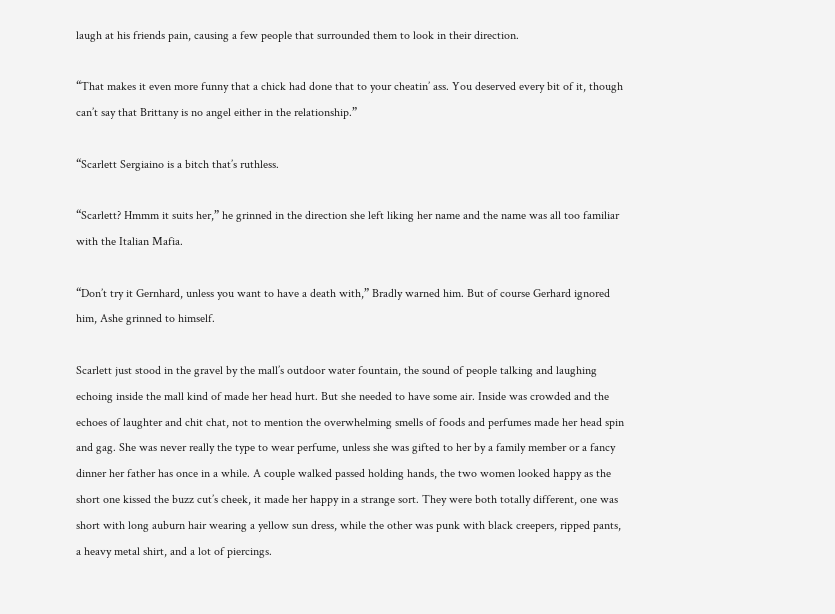laugh at his friends pain, causing a few people that surrounded them to look in their direction.

“That makes it even more funny that a chick had done that to your cheatin’ ass. You deserved every bit of it, though can’t say that Brittany is no angel either in the relationship.”

“Scarlett Sergiaino is a bitch that’s ruthless.

“Scarlett? Hmmm it suits her,” he grinned in the direction she left liking her name and the name was all too familiar with the Italian Mafia.

“Don’t try it Gernhard, unless you want to have a death with,” Bradly warned him. But of course Gerhard ignored him, Ashe grinned to himself.

Scarlett just stood in the gravel by the mall’s outdoor water fountain, the sound of people talking and laughing echoing inside the mall kind of made her head hurt. But she needed to have some air. Inside was crowded and the echoes of laughter and chit chat, not to mention the overwhelming smells of foods and perfumes made her head spin and gag. She was never really the type to wear perfume, unless she was gifted to her by a family member or a fancy dinner her father has once in a while. A couple walked passed holding hands, the two women looked happy as the short one kissed the buzz cut’s cheek, it made her happy in a strange sort. They were both totally different, one was short with long auburn hair wearing a yellow sun dress, while the other was punk with black creepers, ripped pants, a heavy metal shirt, and a lot of piercings.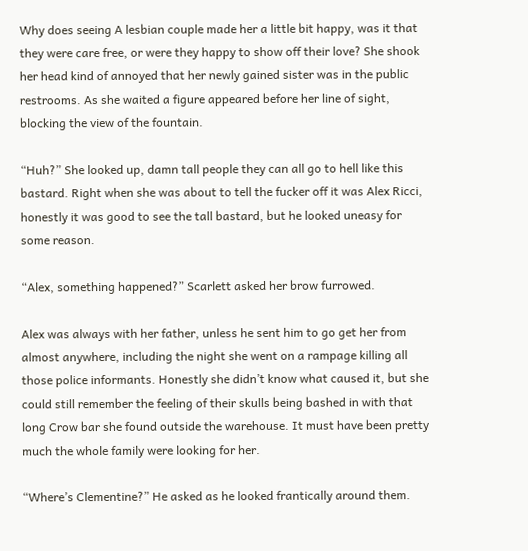Why does seeing A lesbian couple made her a little bit happy, was it that they were care free, or were they happy to show off their love? She shook her head kind of annoyed that her newly gained sister was in the public restrooms. As she waited a figure appeared before her line of sight, blocking the view of the fountain.

“Huh?” She looked up, damn tall people they can all go to hell like this bastard. Right when she was about to tell the fucker off it was Alex Ricci, honestly it was good to see the tall bastard, but he looked uneasy for some reason.

“Alex, something happened?” Scarlett asked her brow furrowed.

Alex was always with her father, unless he sent him to go get her from almost anywhere, including the night she went on a rampage killing all those police informants. Honestly she didn’t know what caused it, but she could still remember the feeling of their skulls being bashed in with that long Crow bar she found outside the warehouse. It must have been pretty much the whole family were looking for her.

“Where’s Clementine?” He asked as he looked frantically around them.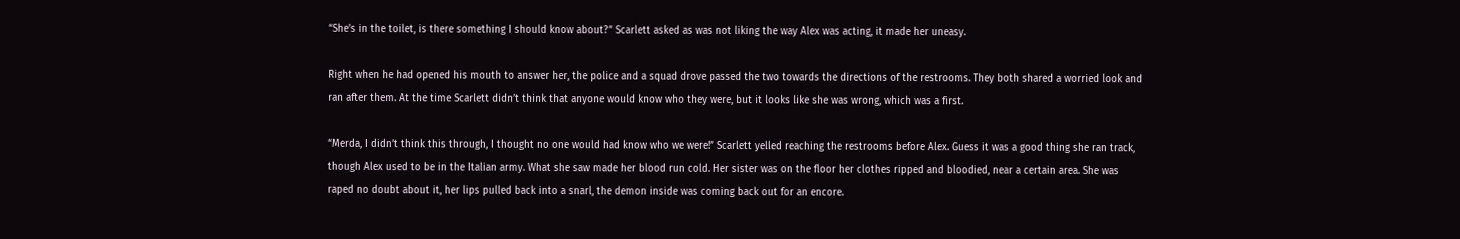“She’s in the toilet, is there something I should know about?” Scarlett asked as was not liking the way Alex was acting, it made her uneasy.

Right when he had opened his mouth to answer her, the police and a squad drove passed the two towards the directions of the restrooms. They both shared a worried look and ran after them. At the time Scarlett didn’t think that anyone would know who they were, but it looks like she was wrong, which was a first.

“Merda, I didn’t think this through, I thought no one would had know who we were!” Scarlett yelled reaching the restrooms before Alex. Guess it was a good thing she ran track, though Alex used to be in the Italian army. What she saw made her blood run cold. Her sister was on the floor her clothes ripped and bloodied, near a certain area. She was raped no doubt about it, her lips pulled back into a snarl, the demon inside was coming back out for an encore.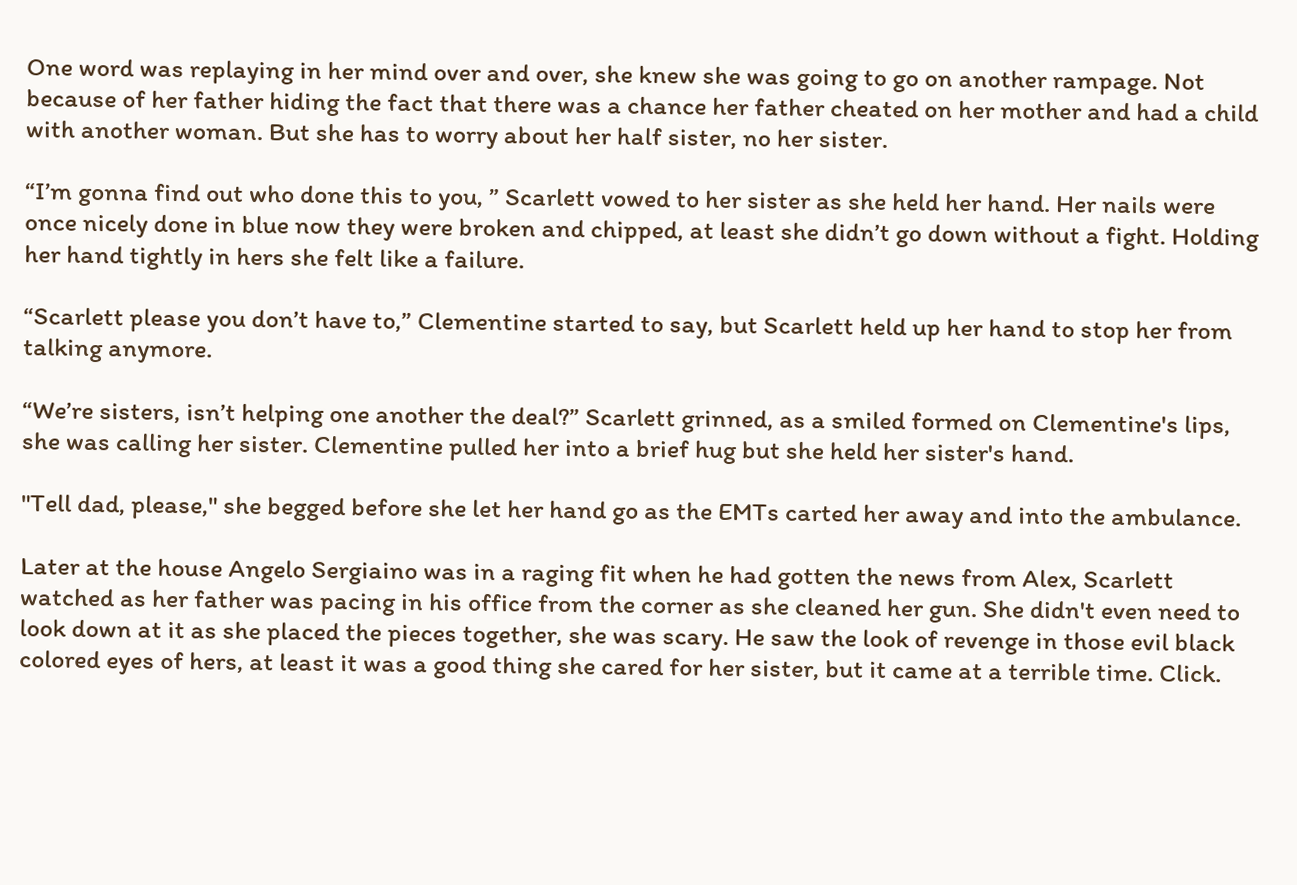One word was replaying in her mind over and over, she knew she was going to go on another rampage. Not because of her father hiding the fact that there was a chance her father cheated on her mother and had a child with another woman. But she has to worry about her half sister, no her sister.

“I’m gonna find out who done this to you, ” Scarlett vowed to her sister as she held her hand. Her nails were once nicely done in blue now they were broken and chipped, at least she didn’t go down without a fight. Holding her hand tightly in hers she felt like a failure.

“Scarlett please you don’t have to,” Clementine started to say, but Scarlett held up her hand to stop her from talking anymore.

“We’re sisters, isn’t helping one another the deal?” Scarlett grinned, as a smiled formed on Clementine's lips, she was calling her sister. Clementine pulled her into a brief hug but she held her sister's hand.

"Tell dad, please," she begged before she let her hand go as the EMTs carted her away and into the ambulance.

Later at the house Angelo Sergiaino was in a raging fit when he had gotten the news from Alex, Scarlett watched as her father was pacing in his office from the corner as she cleaned her gun. She didn't even need to look down at it as she placed the pieces together, she was scary. He saw the look of revenge in those evil black colored eyes of hers, at least it was a good thing she cared for her sister, but it came at a terrible time. Click.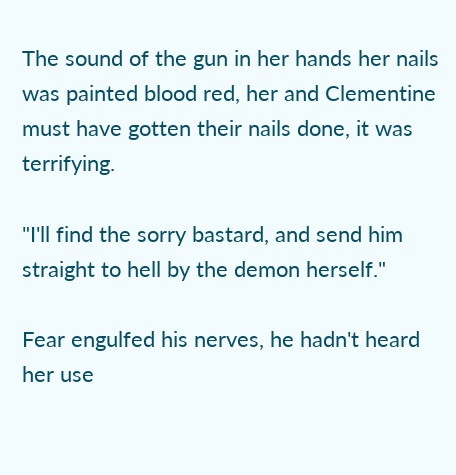The sound of the gun in her hands her nails was painted blood red, her and Clementine must have gotten their nails done, it was terrifying.

"I'll find the sorry bastard, and send him straight to hell by the demon herself."

Fear engulfed his nerves, he hadn't heard her use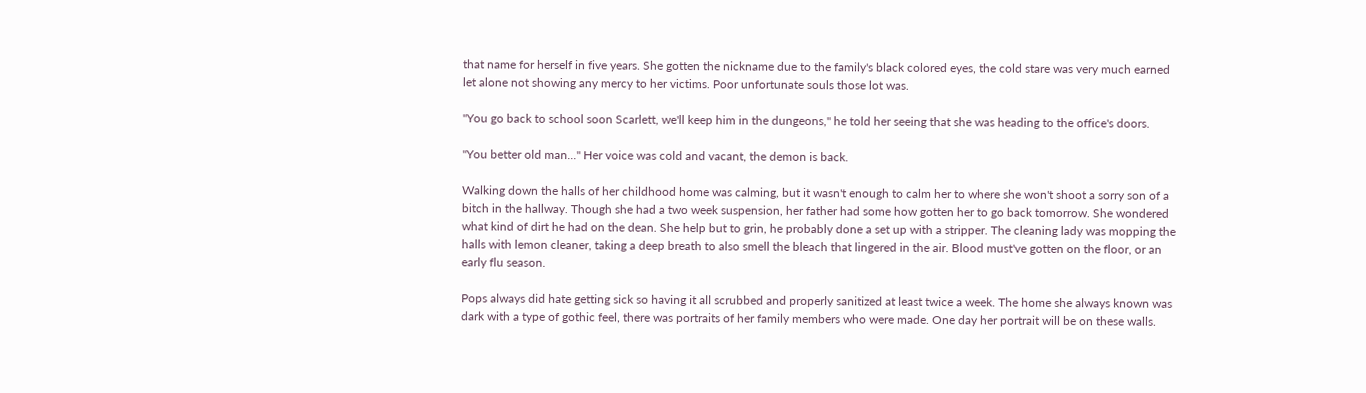that name for herself in five years. She gotten the nickname due to the family's black colored eyes, the cold stare was very much earned let alone not showing any mercy to her victims. Poor unfortunate souls those lot was.

"You go back to school soon Scarlett, we'll keep him in the dungeons," he told her seeing that she was heading to the office's doors.

"You better old man..." Her voice was cold and vacant, the demon is back.

Walking down the halls of her childhood home was calming, but it wasn't enough to calm her to where she won't shoot a sorry son of a bitch in the hallway. Though she had a two week suspension, her father had some how gotten her to go back tomorrow. She wondered what kind of dirt he had on the dean. She help but to grin, he probably done a set up with a stripper. The cleaning lady was mopping the halls with lemon cleaner, taking a deep breath to also smell the bleach that lingered in the air. Blood must've gotten on the floor, or an early flu season.

Pops always did hate getting sick so having it all scrubbed and properly sanitized at least twice a week. The home she always known was dark with a type of gothic feel, there was portraits of her family members who were made. One day her portrait will be on these walls.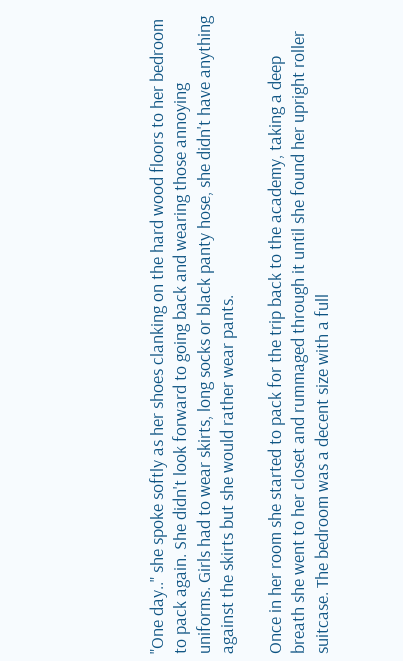"One day.." she spoke softly as her shoes clanking on the hard wood floors to her bedroom to pack again. She didn't look forward to going back and wearing those annoying uniforms. Girls had to wear skirts, long socks or black panty hose, she didn't have anything against the skirts but she would rather wear pants.

Once in her room she started to pack for the trip back to the academy, taking a deep breath she went to her closet and rummaged through it until she found her upright roller suitcase. The bedroom was a decent size with a full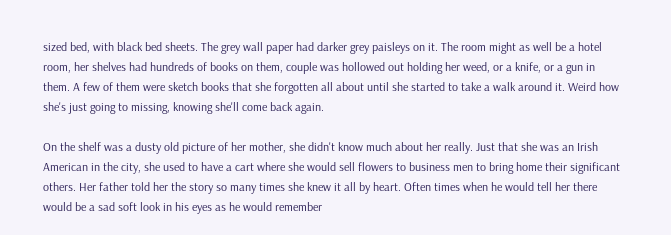sized bed, with black bed sheets. The grey wall paper had darker grey paisleys on it. The room might as well be a hotel room, her shelves had hundreds of books on them, couple was hollowed out holding her weed, or a knife, or a gun in them. A few of them were sketch books that she forgotten all about until she started to take a walk around it. Weird how she's just going to missing, knowing she'll come back again.

On the shelf was a dusty old picture of her mother, she didn't know much about her really. Just that she was an Irish American in the city, she used to have a cart where she would sell flowers to business men to bring home their significant others. Her father told her the story so many times she knew it all by heart. Often times when he would tell her there would be a sad soft look in his eyes as he would remember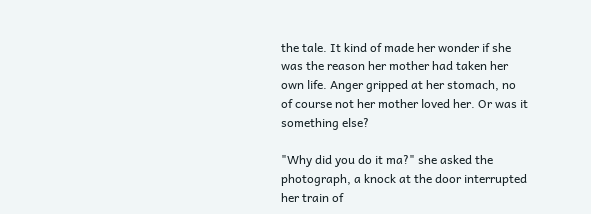the tale. It kind of made her wonder if she was the reason her mother had taken her own life. Anger gripped at her stomach, no of course not her mother loved her. Or was it something else?

"Why did you do it ma?" she asked the photograph, a knock at the door interrupted her train of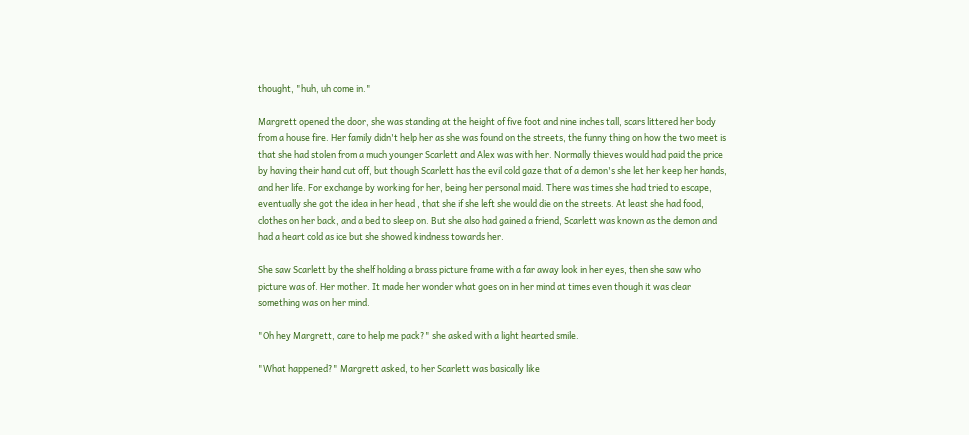thought, "huh, uh come in."

Margrett opened the door, she was standing at the height of five foot and nine inches tall, scars littered her body from a house fire. Her family didn't help her as she was found on the streets, the funny thing on how the two meet is that she had stolen from a much younger Scarlett and Alex was with her. Normally thieves would had paid the price by having their hand cut off, but though Scarlett has the evil cold gaze that of a demon's she let her keep her hands, and her life. For exchange by working for her, being her personal maid. There was times she had tried to escape, eventually she got the idea in her head , that she if she left she would die on the streets. At least she had food, clothes on her back, and a bed to sleep on. But she also had gained a friend, Scarlett was known as the demon and had a heart cold as ice but she showed kindness towards her.

She saw Scarlett by the shelf holding a brass picture frame with a far away look in her eyes, then she saw who picture was of. Her mother. It made her wonder what goes on in her mind at times even though it was clear something was on her mind.

"Oh hey Margrett, care to help me pack?" she asked with a light hearted smile.

"What happened?" Margrett asked, to her Scarlett was basically like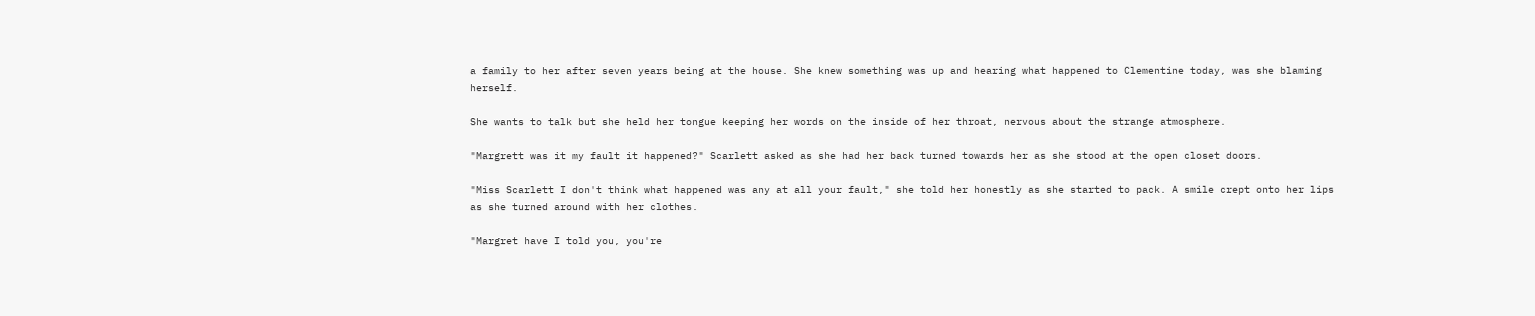a family to her after seven years being at the house. She knew something was up and hearing what happened to Clementine today, was she blaming herself.

She wants to talk but she held her tongue keeping her words on the inside of her throat, nervous about the strange atmosphere.

"Margrett was it my fault it happened?" Scarlett asked as she had her back turned towards her as she stood at the open closet doors.

"Miss Scarlett I don't think what happened was any at all your fault," she told her honestly as she started to pack. A smile crept onto her lips as she turned around with her clothes.

"Margret have I told you, you're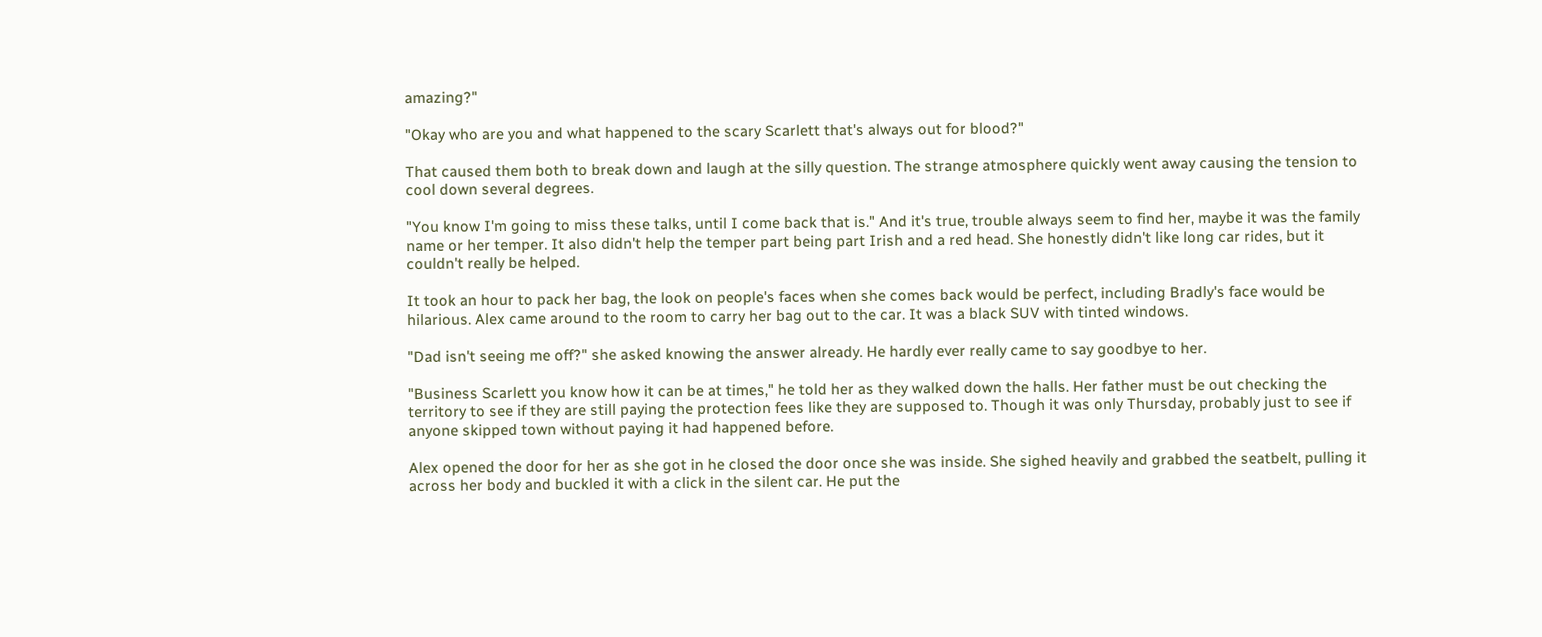amazing?"

"Okay who are you and what happened to the scary Scarlett that's always out for blood?"

That caused them both to break down and laugh at the silly question. The strange atmosphere quickly went away causing the tension to cool down several degrees.

"You know I'm going to miss these talks, until I come back that is." And it's true, trouble always seem to find her, maybe it was the family name or her temper. It also didn't help the temper part being part Irish and a red head. She honestly didn't like long car rides, but it couldn't really be helped.

It took an hour to pack her bag, the look on people's faces when she comes back would be perfect, including Bradly's face would be hilarious. Alex came around to the room to carry her bag out to the car. It was a black SUV with tinted windows.

"Dad isn't seeing me off?" she asked knowing the answer already. He hardly ever really came to say goodbye to her.

"Business Scarlett you know how it can be at times," he told her as they walked down the halls. Her father must be out checking the territory to see if they are still paying the protection fees like they are supposed to. Though it was only Thursday, probably just to see if anyone skipped town without paying it had happened before.

Alex opened the door for her as she got in he closed the door once she was inside. She sighed heavily and grabbed the seatbelt, pulling it across her body and buckled it with a click in the silent car. He put the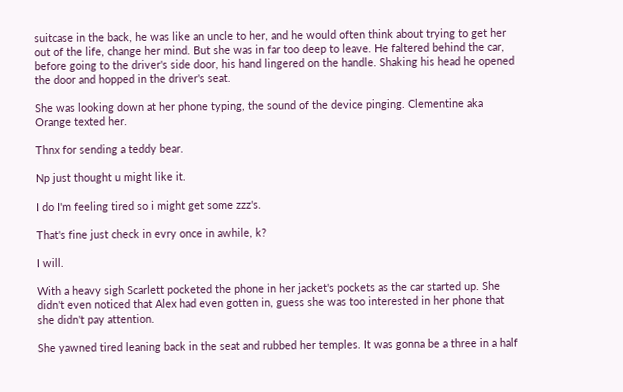suitcase in the back, he was like an uncle to her, and he would often think about trying to get her out of the life, change her mind. But she was in far too deep to leave. He faltered behind the car, before going to the driver's side door, his hand lingered on the handle. Shaking his head he opened the door and hopped in the driver's seat.

She was looking down at her phone typing, the sound of the device pinging. Clementine aka Orange texted her.

Thnx for sending a teddy bear.

Np just thought u might like it.

I do I'm feeling tired so i might get some zzz's.

That's fine just check in evry once in awhile, k?

I will.

With a heavy sigh Scarlett pocketed the phone in her jacket's pockets as the car started up. She didn't even noticed that Alex had even gotten in, guess she was too interested in her phone that she didn't pay attention.

She yawned tired leaning back in the seat and rubbed her temples. It was gonna be a three in a half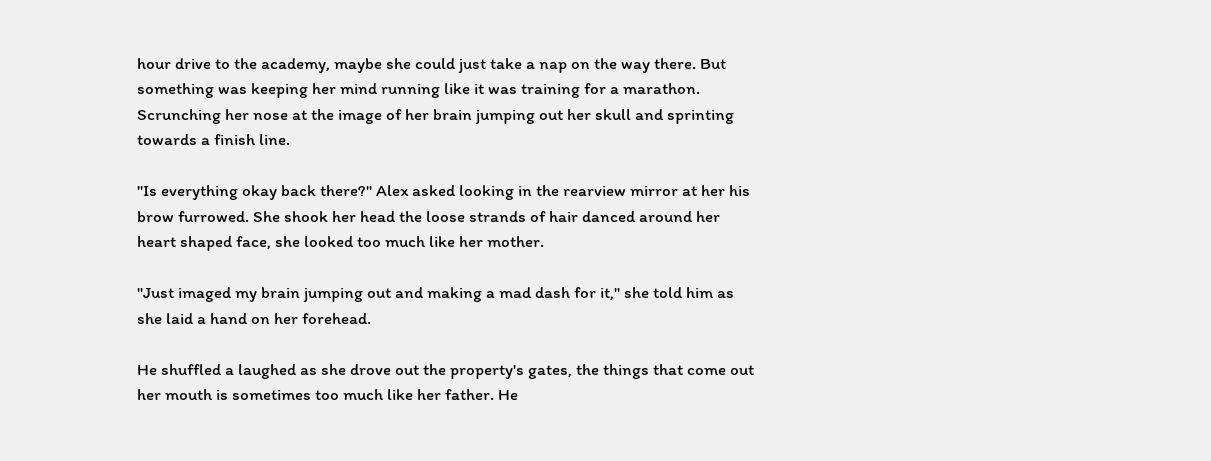hour drive to the academy, maybe she could just take a nap on the way there. But something was keeping her mind running like it was training for a marathon. Scrunching her nose at the image of her brain jumping out her skull and sprinting towards a finish line.

"Is everything okay back there?" Alex asked looking in the rearview mirror at her his brow furrowed. She shook her head the loose strands of hair danced around her heart shaped face, she looked too much like her mother.

"Just imaged my brain jumping out and making a mad dash for it," she told him as she laid a hand on her forehead.

He shuffled a laughed as she drove out the property's gates, the things that come out her mouth is sometimes too much like her father. He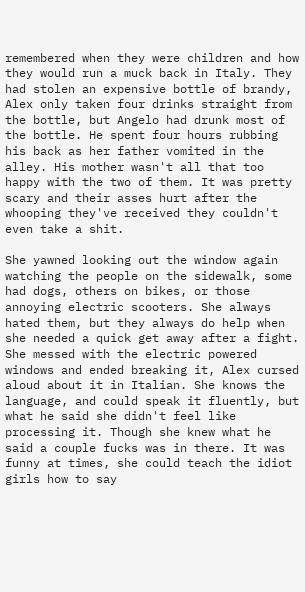remembered when they were children and how they would run a muck back in Italy. They had stolen an expensive bottle of brandy, Alex only taken four drinks straight from the bottle, but Angelo had drunk most of the bottle. He spent four hours rubbing his back as her father vomited in the alley. His mother wasn't all that too happy with the two of them. It was pretty scary and their asses hurt after the whooping they've received they couldn't even take a shit.

She yawned looking out the window again watching the people on the sidewalk, some had dogs, others on bikes, or those annoying electric scooters. She always hated them, but they always do help when she needed a quick get away after a fight. She messed with the electric powered windows and ended breaking it, Alex cursed aloud about it in Italian. She knows the language, and could speak it fluently, but what he said she didn't feel like processing it. Though she knew what he said a couple fucks was in there. It was funny at times, she could teach the idiot girls how to say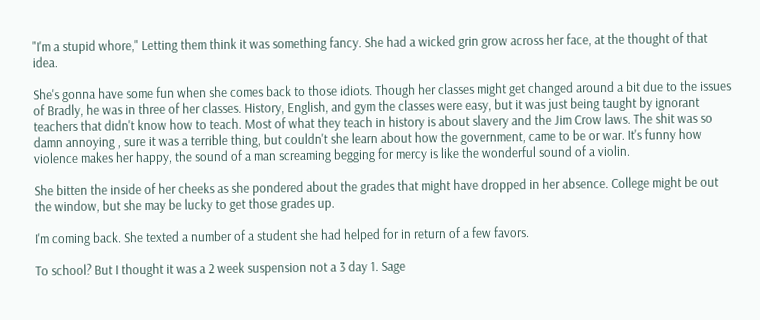"I'm a stupid whore," Letting them think it was something fancy. She had a wicked grin grow across her face, at the thought of that idea.

She's gonna have some fun when she comes back to those idiots. Though her classes might get changed around a bit due to the issues of Bradly, he was in three of her classes. History, English, and gym the classes were easy, but it was just being taught by ignorant teachers that didn't know how to teach. Most of what they teach in history is about slavery and the Jim Crow laws. The shit was so damn annoying , sure it was a terrible thing, but couldn't she learn about how the government, came to be or war. It's funny how violence makes her happy, the sound of a man screaming begging for mercy is like the wonderful sound of a violin.

She bitten the inside of her cheeks as she pondered about the grades that might have dropped in her absence. College might be out the window, but she may be lucky to get those grades up.

I'm coming back. She texted a number of a student she had helped for in return of a few favors.

To school? But I thought it was a 2 week suspension not a 3 day 1. Sage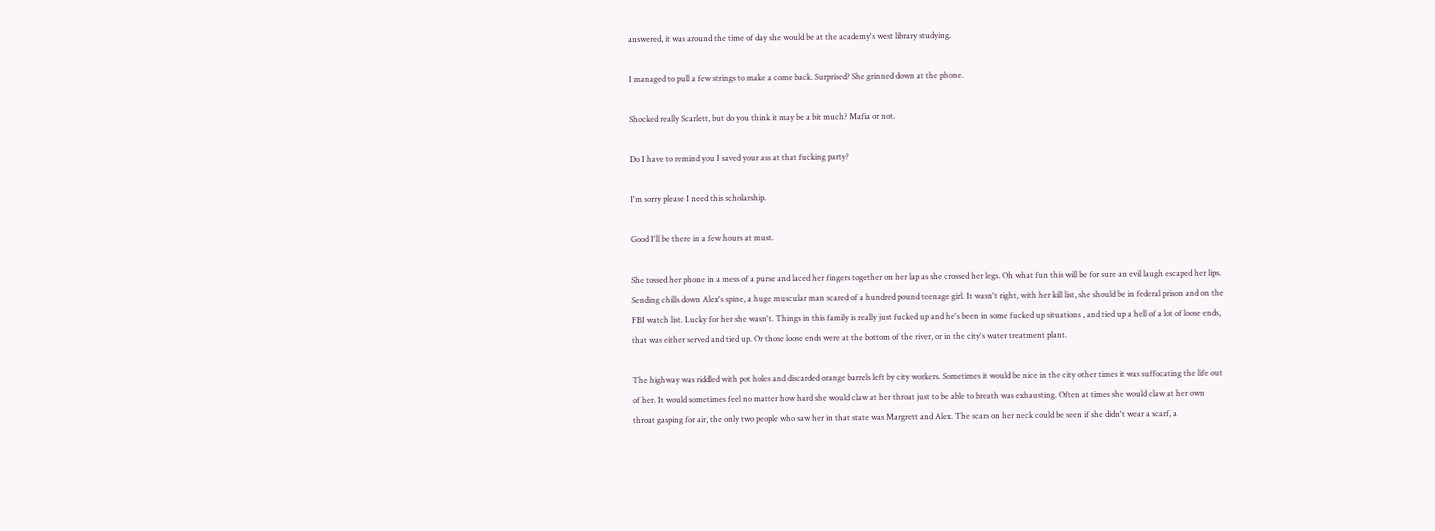answered, it was around the time of day she would be at the academy's west library studying.

I managed to pull a few strings to make a come back. Surprised? She grinned down at the phone.

Shocked really Scarlett, but do you think it may be a bit much? Mafia or not.

Do I have to remind you I saved your ass at that fucking party?

I'm sorry please I need this scholarship.

Good I'll be there in a few hours at must.

She tossed her phone in a mess of a purse and laced her fingers together on her lap as she crossed her legs. Oh what fun this will be for sure an evil laugh escaped her lips. Sending chills down Alex's spine, a huge muscular man scared of a hundred pound teenage girl. It wasn't right, with her kill list, she should be in federal prison and on the FBI watch list. Lucky for her she wasn't. Things in this family is really just fucked up and he's been in some fucked up situations , and tied up a hell of a lot of loose ends, that was either served and tied up. Or those loose ends were at the bottom of the river, or in the city's water treatment plant.

The highway was riddled with pot holes and discarded orange barrels left by city workers. Sometimes it would be nice in the city other times it was suffocating the life out of her. It would sometimes feel no matter how hard she would claw at her throat just to be able to breath was exhausting. Often at times she would claw at her own throat gasping for air, the only two people who saw her in that state was Margrett and Alex. The scars on her neck could be seen if she didn't wear a scarf, a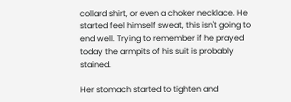collard shirt, or even a choker necklace. He started feel himself sweat, this isn't going to end well. Trying to remember if he prayed today the armpits of his suit is probably stained.

Her stomach started to tighten and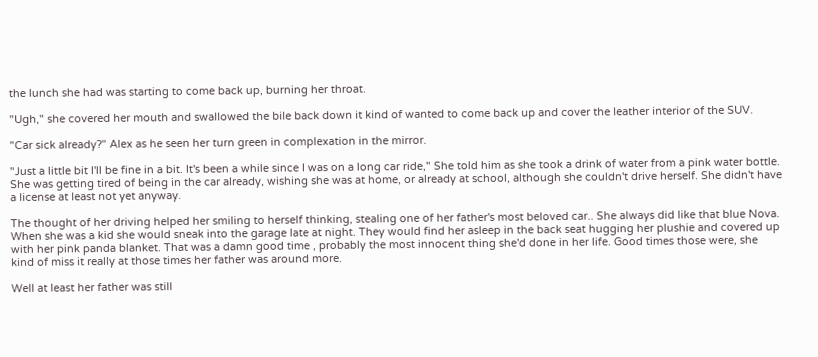the lunch she had was starting to come back up, burning her throat.

"Ugh," she covered her mouth and swallowed the bile back down it kind of wanted to come back up and cover the leather interior of the SUV.

"Car sick already?" Alex as he seen her turn green in complexation in the mirror.

"Just a little bit I'll be fine in a bit. It's been a while since I was on a long car ride," She told him as she took a drink of water from a pink water bottle. She was getting tired of being in the car already, wishing she was at home, or already at school, although she couldn't drive herself. She didn't have a license at least not yet anyway.

The thought of her driving helped her smiling to herself thinking, stealing one of her father's most beloved car.. She always did like that blue Nova. When she was a kid she would sneak into the garage late at night. They would find her asleep in the back seat hugging her plushie and covered up with her pink panda blanket. That was a damn good time , probably the most innocent thing she'd done in her life. Good times those were, she kind of miss it really at those times her father was around more.

Well at least her father was still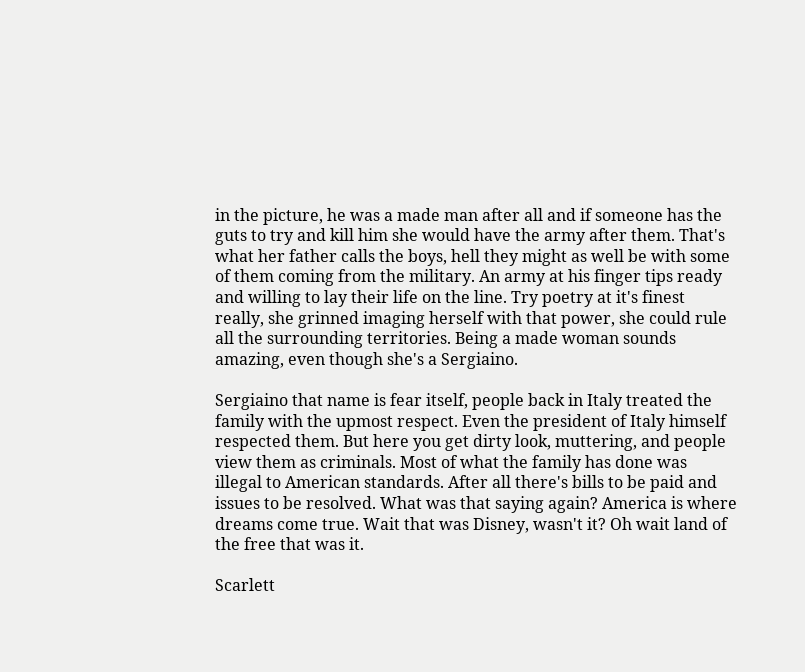in the picture, he was a made man after all and if someone has the guts to try and kill him she would have the army after them. That's what her father calls the boys, hell they might as well be with some of them coming from the military. An army at his finger tips ready and willing to lay their life on the line. Try poetry at it's finest really, she grinned imaging herself with that power, she could rule all the surrounding territories. Being a made woman sounds amazing, even though she's a Sergiaino.

Sergiaino that name is fear itself, people back in Italy treated the family with the upmost respect. Even the president of Italy himself respected them. But here you get dirty look, muttering, and people view them as criminals. Most of what the family has done was illegal to American standards. After all there's bills to be paid and issues to be resolved. What was that saying again? America is where dreams come true. Wait that was Disney, wasn't it? Oh wait land of the free that was it.

Scarlett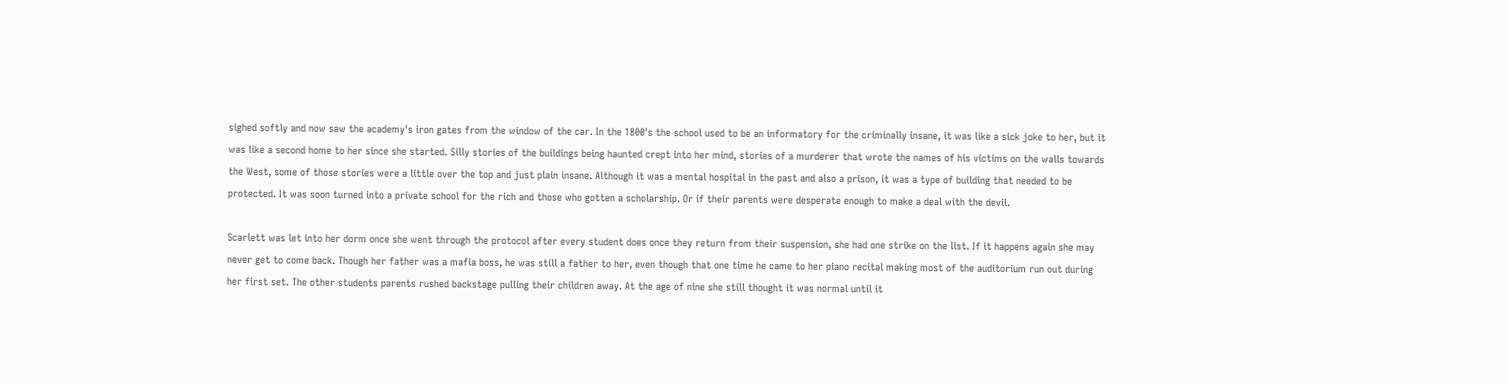sighed softly and now saw the academy's iron gates from the window of the car. In the 1800's the school used to be an informatory for the criminally insane, it was like a sick joke to her, but it was like a second home to her since she started. Silly stories of the buildings being haunted crept into her mind, stories of a murderer that wrote the names of his victims on the walls towards the West, some of those stories were a little over the top and just plain insane. Although it was a mental hospital in the past and also a prison, it was a type of building that needed to be protected. It was soon turned into a private school for the rich and those who gotten a scholarship. Or if their parents were desperate enough to make a deal with the devil.

Scarlett was let into her dorm once she went through the protocol after every student does once they return from their suspension, she had one strike on the list. If it happens again she may never get to come back. Though her father was a mafia boss, he was still a father to her, even though that one time he came to her piano recital making most of the auditorium run out during her first set. The other students parents rushed backstage pulling their children away. At the age of nine she still thought it was normal until it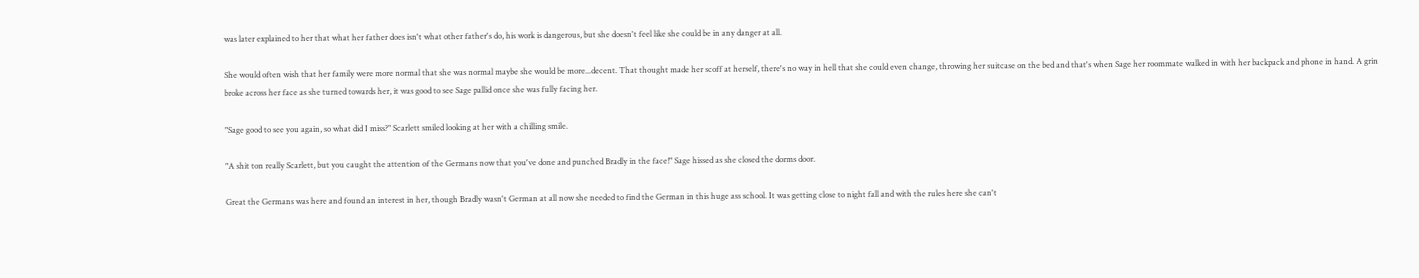was later explained to her that what her father does isn't what other father's do, his work is dangerous, but she doesn't feel like she could be in any danger at all.

She would often wish that her family were more normal that she was normal maybe she would be more...decent. That thought made her scoff at herself, there's no way in hell that she could even change, throwing her suitcase on the bed and that's when Sage her roommate walked in with her backpack and phone in hand. A grin broke across her face as she turned towards her, it was good to see Sage pallid once she was fully facing her.

"Sage good to see you again, so what did I miss?" Scarlett smiled looking at her with a chilling smile.

"A shit ton really Scarlett, but you caught the attention of the Germans now that you've done and punched Bradly in the face!" Sage hissed as she closed the dorms door.

Great the Germans was here and found an interest in her, though Bradly wasn't German at all now she needed to find the German in this huge ass school. It was getting close to night fall and with the rules here she can't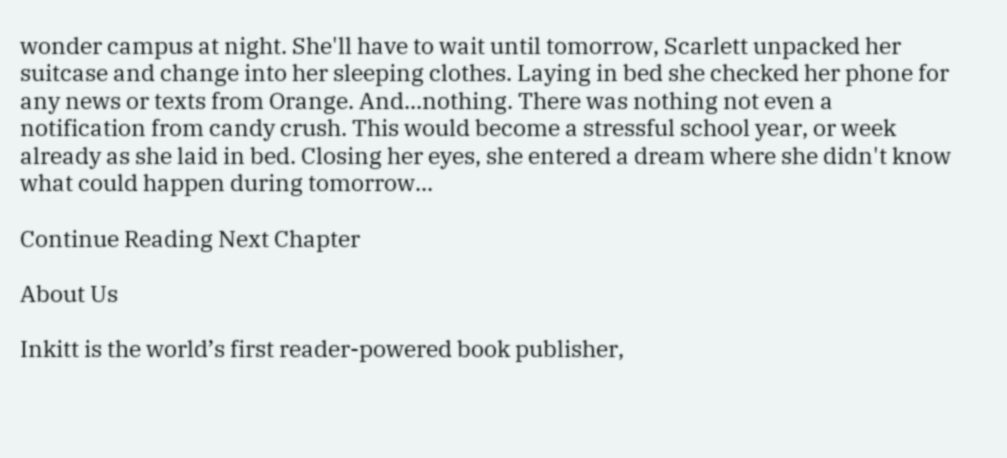wonder campus at night. She'll have to wait until tomorrow, Scarlett unpacked her suitcase and change into her sleeping clothes. Laying in bed she checked her phone for any news or texts from Orange. And...nothing. There was nothing not even a notification from candy crush. This would become a stressful school year, or week already as she laid in bed. Closing her eyes, she entered a dream where she didn't know what could happen during tomorrow...

Continue Reading Next Chapter

About Us

Inkitt is the world’s first reader-powered book publisher,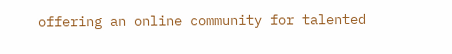offering an online community for talented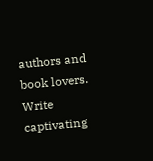authors and book lovers. Write captivating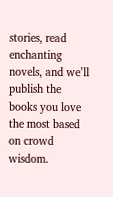stories, read enchanting novels, and we’ll publish the books you love the most based on crowd wisdom.